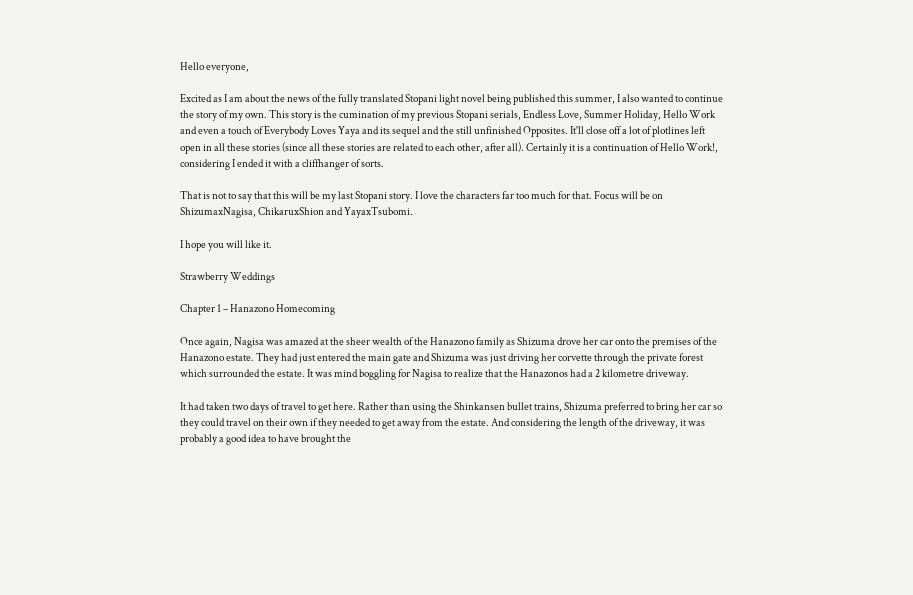Hello everyone,

Excited as I am about the news of the fully translated Stopani light novel being published this summer, I also wanted to continue the story of my own. This story is the cumination of my previous Stopani serials, Endless Love, Summer Holiday, Hello Work and even a touch of Everybody Loves Yaya and its sequel and the still unfinished Opposites. It'll close off a lot of plotlines left open in all these stories (since all these stories are related to each other, after all). Certainly it is a continuation of Hello Work!, considering I ended it with a cliffhanger of sorts.

That is not to say that this will be my last Stopani story. I love the characters far too much for that. Focus will be on ShizumaxNagisa, ChikaruxShion and YayaxTsubomi.

I hope you will like it.

Strawberry Weddings

Chapter 1 – Hanazono Homecoming

Once again, Nagisa was amazed at the sheer wealth of the Hanazono family as Shizuma drove her car onto the premises of the Hanazono estate. They had just entered the main gate and Shizuma was just driving her corvette through the private forest which surrounded the estate. It was mind boggling for Nagisa to realize that the Hanazonos had a 2 kilometre driveway.

It had taken two days of travel to get here. Rather than using the Shinkansen bullet trains, Shizuma preferred to bring her car so they could travel on their own if they needed to get away from the estate. And considering the length of the driveway, it was probably a good idea to have brought the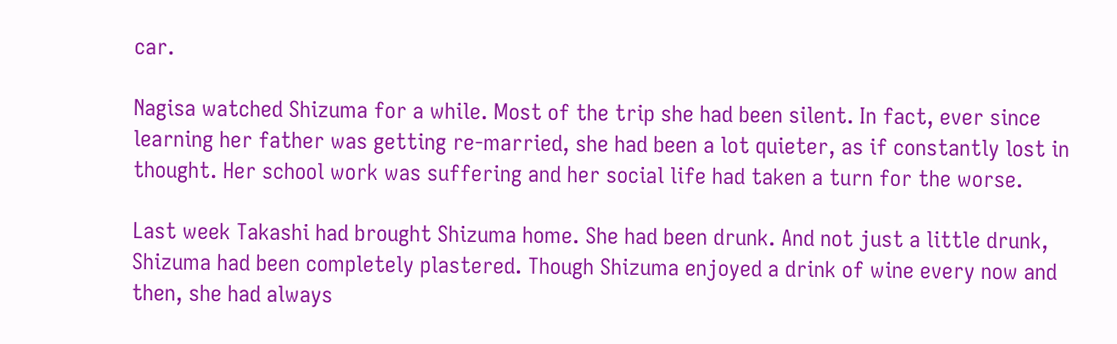car.

Nagisa watched Shizuma for a while. Most of the trip she had been silent. In fact, ever since learning her father was getting re-married, she had been a lot quieter, as if constantly lost in thought. Her school work was suffering and her social life had taken a turn for the worse.

Last week Takashi had brought Shizuma home. She had been drunk. And not just a little drunk, Shizuma had been completely plastered. Though Shizuma enjoyed a drink of wine every now and then, she had always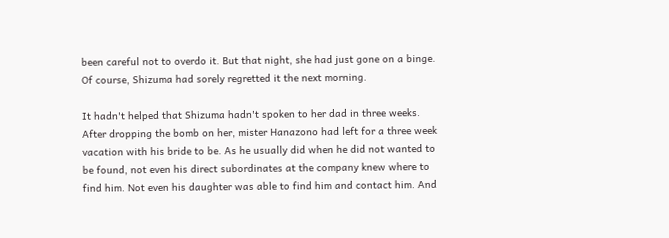been careful not to overdo it. But that night, she had just gone on a binge. Of course, Shizuma had sorely regretted it the next morning.

It hadn't helped that Shizuma hadn't spoken to her dad in three weeks. After dropping the bomb on her, mister Hanazono had left for a three week vacation with his bride to be. As he usually did when he did not wanted to be found, not even his direct subordinates at the company knew where to find him. Not even his daughter was able to find him and contact him. And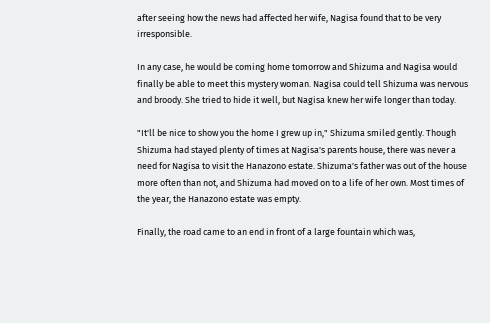after seeing how the news had affected her wife, Nagisa found that to be very irresponsible.

In any case, he would be coming home tomorrow and Shizuma and Nagisa would finally be able to meet this mystery woman. Nagisa could tell Shizuma was nervous and broody. She tried to hide it well, but Nagisa knew her wife longer than today.

"It'll be nice to show you the home I grew up in," Shizuma smiled gently. Though Shizuma had stayed plenty of times at Nagisa's parents house, there was never a need for Nagisa to visit the Hanazono estate. Shizuma's father was out of the house more often than not, and Shizuma had moved on to a life of her own. Most times of the year, the Hanazono estate was empty.

Finally, the road came to an end in front of a large fountain which was,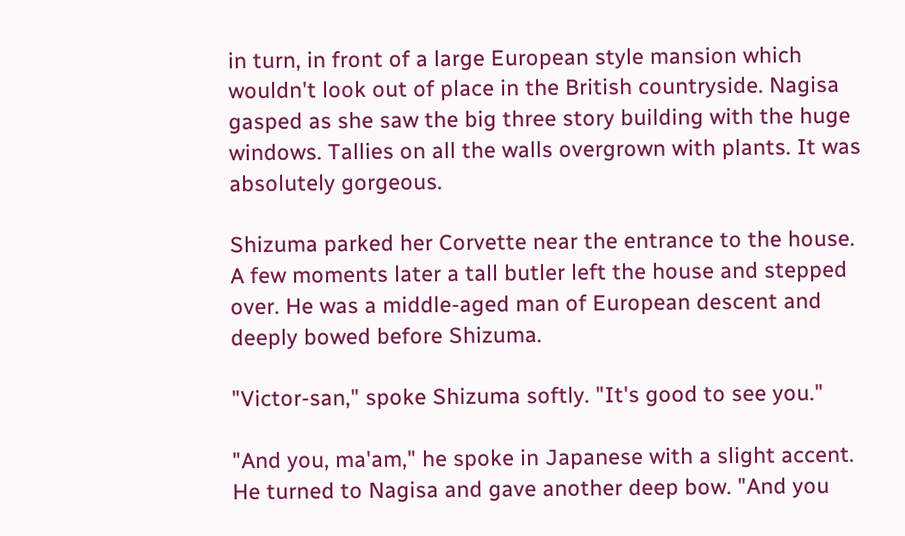in turn, in front of a large European style mansion which wouldn't look out of place in the British countryside. Nagisa gasped as she saw the big three story building with the huge windows. Tallies on all the walls overgrown with plants. It was absolutely gorgeous.

Shizuma parked her Corvette near the entrance to the house. A few moments later a tall butler left the house and stepped over. He was a middle-aged man of European descent and deeply bowed before Shizuma.

"Victor-san," spoke Shizuma softly. "It's good to see you."

"And you, ma'am," he spoke in Japanese with a slight accent. He turned to Nagisa and gave another deep bow. "And you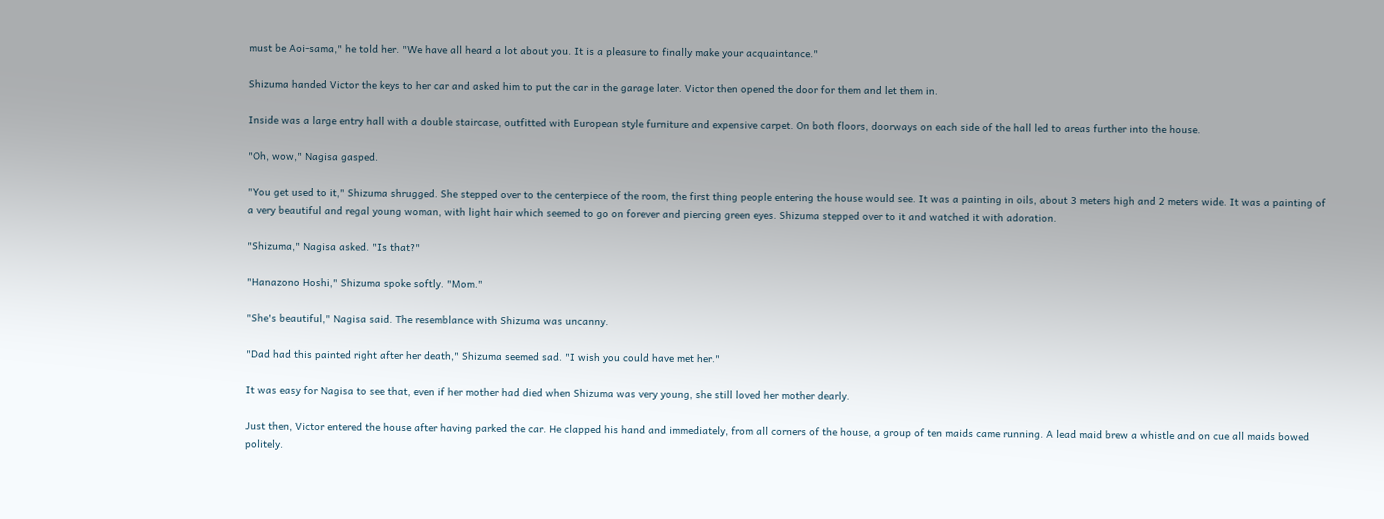must be Aoi-sama," he told her. "We have all heard a lot about you. It is a pleasure to finally make your acquaintance."

Shizuma handed Victor the keys to her car and asked him to put the car in the garage later. Victor then opened the door for them and let them in.

Inside was a large entry hall with a double staircase, outfitted with European style furniture and expensive carpet. On both floors, doorways on each side of the hall led to areas further into the house.

"Oh, wow," Nagisa gasped.

"You get used to it," Shizuma shrugged. She stepped over to the centerpiece of the room, the first thing people entering the house would see. It was a painting in oils, about 3 meters high and 2 meters wide. It was a painting of a very beautiful and regal young woman, with light hair which seemed to go on forever and piercing green eyes. Shizuma stepped over to it and watched it with adoration.

"Shizuma," Nagisa asked. "Is that?"

"Hanazono Hoshi," Shizuma spoke softly. "Mom."

"She's beautiful," Nagisa said. The resemblance with Shizuma was uncanny.

"Dad had this painted right after her death," Shizuma seemed sad. "I wish you could have met her."

It was easy for Nagisa to see that, even if her mother had died when Shizuma was very young, she still loved her mother dearly.

Just then, Victor entered the house after having parked the car. He clapped his hand and immediately, from all corners of the house, a group of ten maids came running. A lead maid brew a whistle and on cue all maids bowed politely.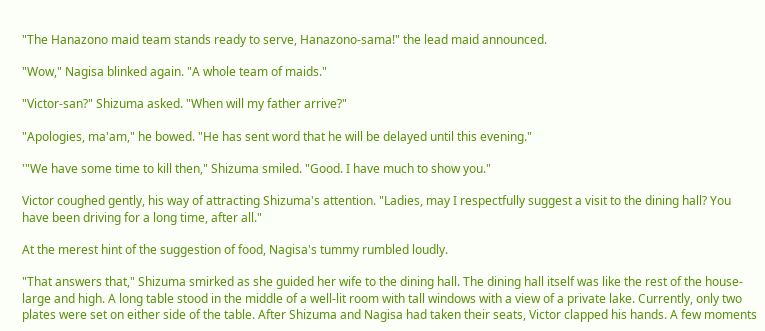"The Hanazono maid team stands ready to serve, Hanazono-sama!" the lead maid announced.

"Wow," Nagisa blinked again. "A whole team of maids."

"Victor-san?" Shizuma asked. "When will my father arrive?"

"Apologies, ma'am," he bowed. "He has sent word that he will be delayed until this evening."

'"We have some time to kill then," Shizuma smiled. "Good. I have much to show you."

Victor coughed gently, his way of attracting Shizuma's attention. "Ladies, may I respectfully suggest a visit to the dining hall? You have been driving for a long time, after all."

At the merest hint of the suggestion of food, Nagisa's tummy rumbled loudly.

"That answers that," Shizuma smirked as she guided her wife to the dining hall. The dining hall itself was like the rest of the house- large and high. A long table stood in the middle of a well-lit room with tall windows with a view of a private lake. Currently, only two plates were set on either side of the table. After Shizuma and Nagisa had taken their seats, Victor clapped his hands. A few moments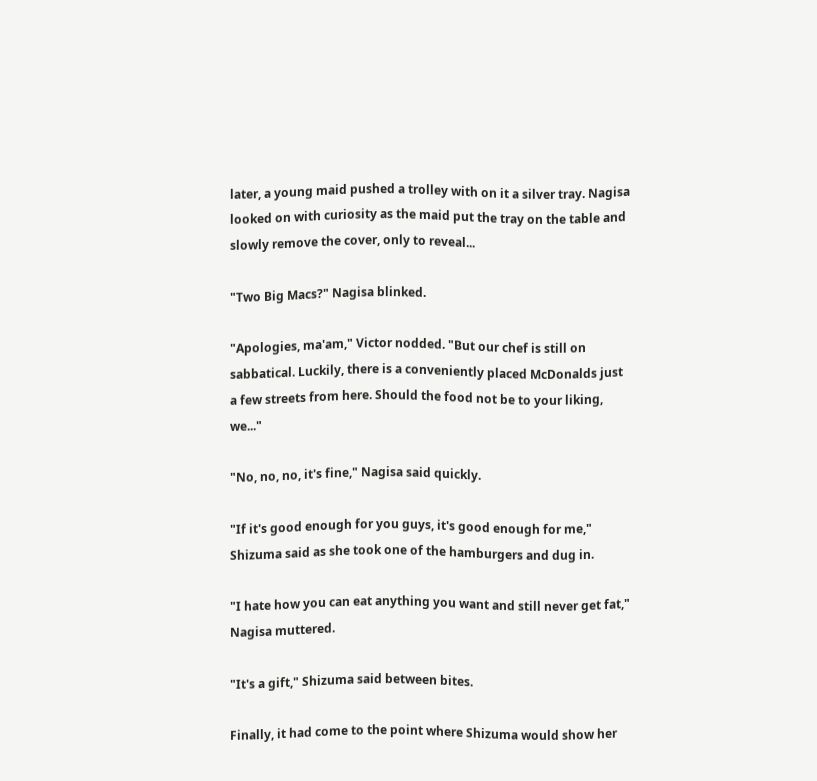later, a young maid pushed a trolley with on it a silver tray. Nagisa looked on with curiosity as the maid put the tray on the table and slowly remove the cover, only to reveal...

"Two Big Macs?" Nagisa blinked.

"Apologies, ma'am," Victor nodded. "But our chef is still on sabbatical. Luckily, there is a conveniently placed McDonalds just a few streets from here. Should the food not be to your liking, we..."

"No, no, no, it's fine," Nagisa said quickly.

"If it's good enough for you guys, it's good enough for me," Shizuma said as she took one of the hamburgers and dug in.

"I hate how you can eat anything you want and still never get fat," Nagisa muttered.

"It's a gift," Shizuma said between bites.

Finally, it had come to the point where Shizuma would show her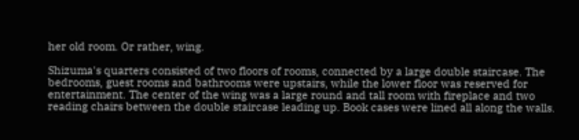her old room. Or rather, wing.

Shizuma's quarters consisted of two floors of rooms, connected by a large double staircase. The bedrooms, guest rooms and bathrooms were upstairs, while the lower floor was reserved for entertainment. The center of the wing was a large round and tall room with fireplace and two reading chairs between the double staircase leading up. Book cases were lined all along the walls.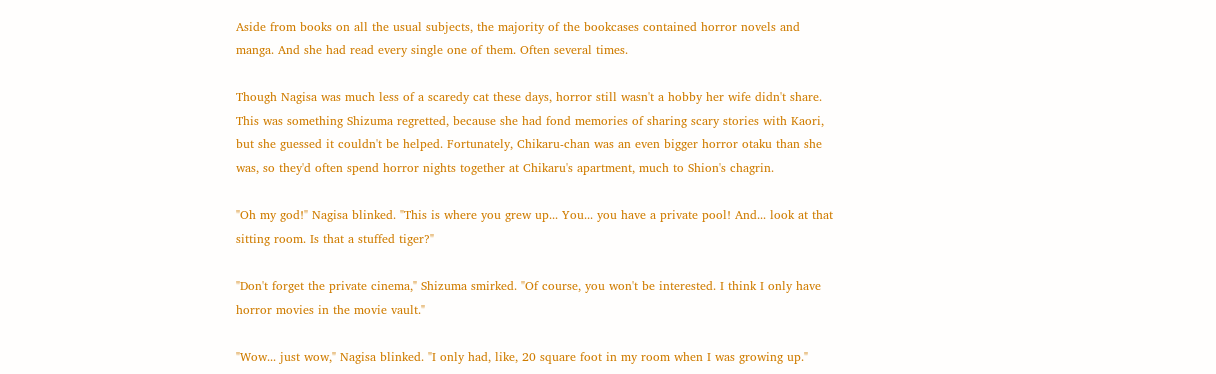Aside from books on all the usual subjects, the majority of the bookcases contained horror novels and manga. And she had read every single one of them. Often several times.

Though Nagisa was much less of a scaredy cat these days, horror still wasn't a hobby her wife didn't share. This was something Shizuma regretted, because she had fond memories of sharing scary stories with Kaori, but she guessed it couldn't be helped. Fortunately, Chikaru-chan was an even bigger horror otaku than she was, so they'd often spend horror nights together at Chikaru's apartment, much to Shion's chagrin.

"Oh my god!" Nagisa blinked. "This is where you grew up... You... you have a private pool! And... look at that sitting room. Is that a stuffed tiger?"

"Don't forget the private cinema," Shizuma smirked. "Of course, you won't be interested. I think I only have horror movies in the movie vault."

"Wow... just wow," Nagisa blinked. "I only had, like, 20 square foot in my room when I was growing up."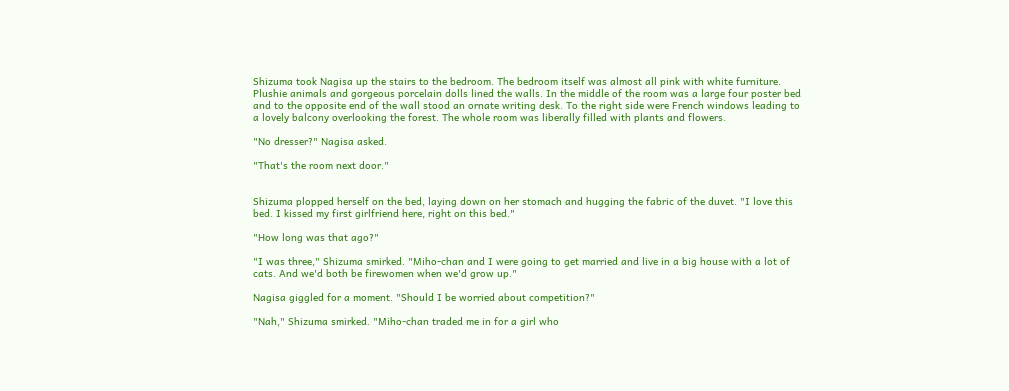Shizuma took Nagisa up the stairs to the bedroom. The bedroom itself was almost all pink with white furniture. Plushie animals and gorgeous porcelain dolls lined the walls. In the middle of the room was a large four poster bed and to the opposite end of the wall stood an ornate writing desk. To the right side were French windows leading to a lovely balcony overlooking the forest. The whole room was liberally filled with plants and flowers.

"No dresser?" Nagisa asked.

"That's the room next door."


Shizuma plopped herself on the bed, laying down on her stomach and hugging the fabric of the duvet. "I love this bed. I kissed my first girlfriend here, right on this bed."

"How long was that ago?"

"I was three," Shizuma smirked. "Miho-chan and I were going to get married and live in a big house with a lot of cats. And we'd both be firewomen when we'd grow up."

Nagisa giggled for a moment. "Should I be worried about competition?"

"Nah," Shizuma smirked. "Miho-chan traded me in for a girl who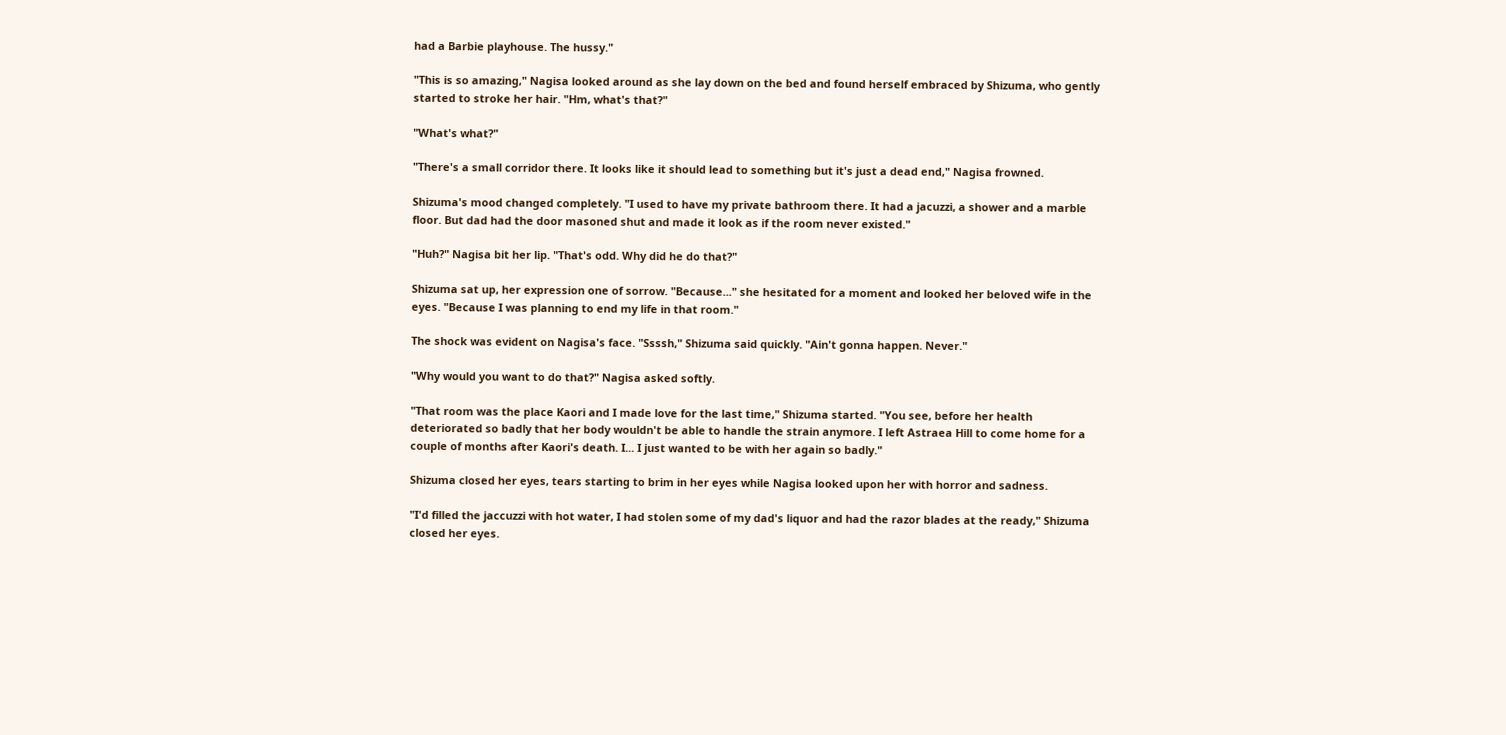had a Barbie playhouse. The hussy."

"This is so amazing," Nagisa looked around as she lay down on the bed and found herself embraced by Shizuma, who gently started to stroke her hair. "Hm, what's that?"

"What's what?"

"There's a small corridor there. It looks like it should lead to something but it's just a dead end," Nagisa frowned.

Shizuma's mood changed completely. "I used to have my private bathroom there. It had a jacuzzi, a shower and a marble floor. But dad had the door masoned shut and made it look as if the room never existed."

"Huh?" Nagisa bit her lip. "That's odd. Why did he do that?"

Shizuma sat up, her expression one of sorrow. "Because..." she hesitated for a moment and looked her beloved wife in the eyes. "Because I was planning to end my life in that room."

The shock was evident on Nagisa's face. "Ssssh," Shizuma said quickly. "Ain't gonna happen. Never."

"Why would you want to do that?" Nagisa asked softly.

"That room was the place Kaori and I made love for the last time," Shizuma started. "You see, before her health deteriorated so badly that her body wouldn't be able to handle the strain anymore. I left Astraea Hill to come home for a couple of months after Kaori's death. I... I just wanted to be with her again so badly."

Shizuma closed her eyes, tears starting to brim in her eyes while Nagisa looked upon her with horror and sadness.

"I'd filled the jaccuzzi with hot water, I had stolen some of my dad's liquor and had the razor blades at the ready," Shizuma closed her eyes.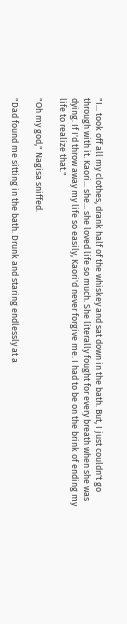"I... took off all my clothes, drank half of the whiskey and sat down in the bath. But, I just couldn't go through with it. Kaori... she... she loved life so much. She literally fought for every breath when she was dying. If I'd throw away my life so easily, Kaori'd never forgive me. I had to be on the brink of ending my life to realize that."

"Oh my god," Nagisa sniffed.

"Dad found me sitting in the bath. Drunk and staring endlessly at a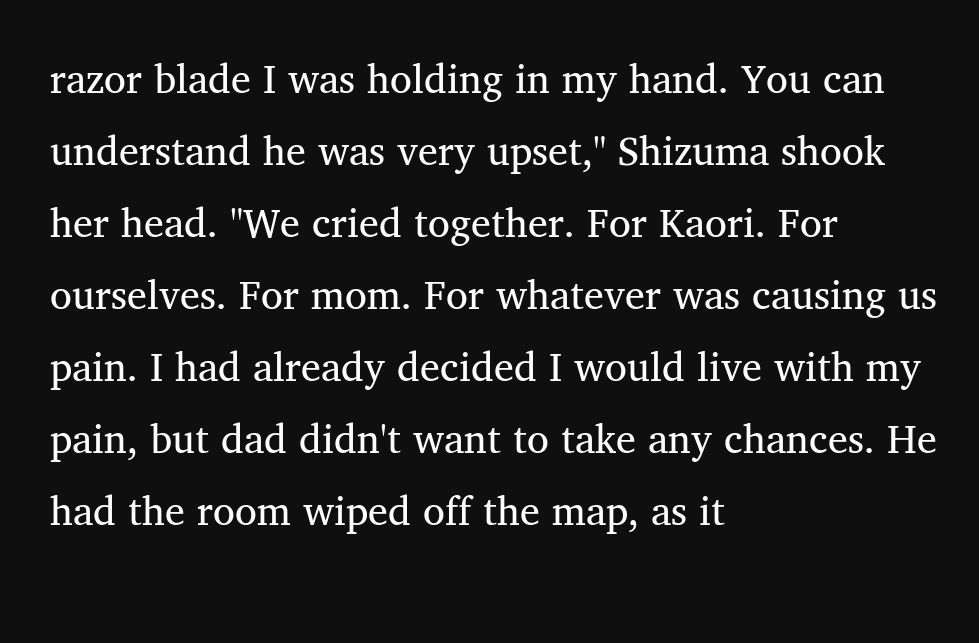razor blade I was holding in my hand. You can understand he was very upset," Shizuma shook her head. "We cried together. For Kaori. For ourselves. For mom. For whatever was causing us pain. I had already decided I would live with my pain, but dad didn't want to take any chances. He had the room wiped off the map, as it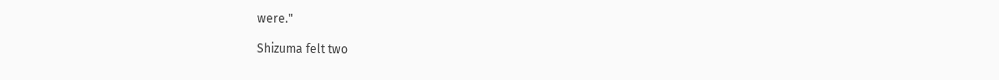were."

Shizuma felt two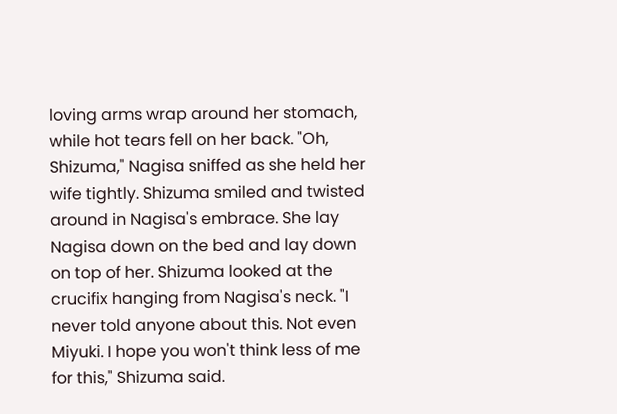loving arms wrap around her stomach, while hot tears fell on her back. "Oh, Shizuma," Nagisa sniffed as she held her wife tightly. Shizuma smiled and twisted around in Nagisa's embrace. She lay Nagisa down on the bed and lay down on top of her. Shizuma looked at the crucifix hanging from Nagisa's neck. "I never told anyone about this. Not even Miyuki. I hope you won't think less of me for this," Shizuma said.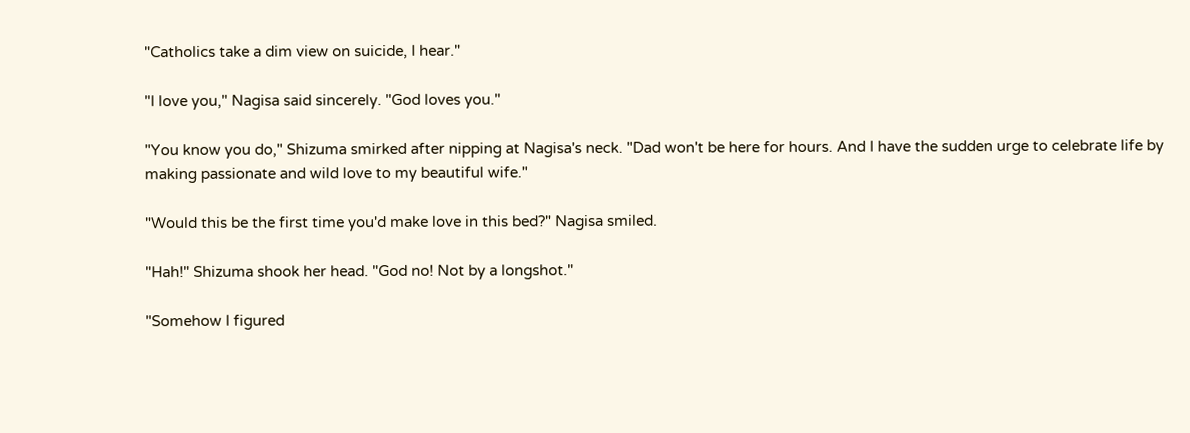"Catholics take a dim view on suicide, I hear."

"I love you," Nagisa said sincerely. "God loves you."

"You know you do," Shizuma smirked after nipping at Nagisa's neck. "Dad won't be here for hours. And I have the sudden urge to celebrate life by making passionate and wild love to my beautiful wife."

"Would this be the first time you'd make love in this bed?" Nagisa smiled.

"Hah!" Shizuma shook her head. "God no! Not by a longshot."

"Somehow I figured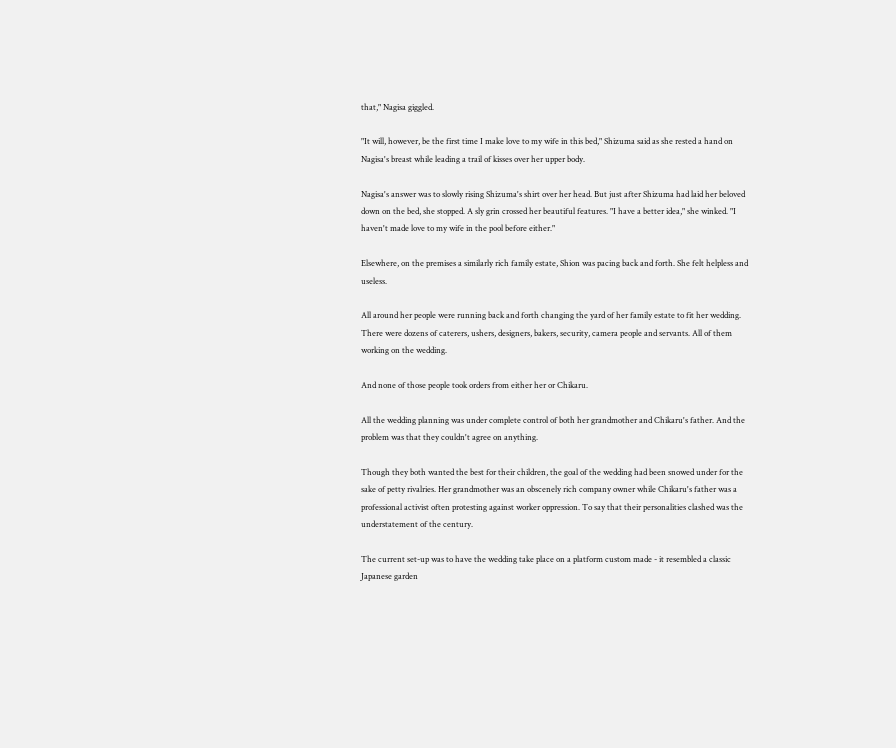that," Nagisa giggled.

"It will, however, be the first time I make love to my wife in this bed," Shizuma said as she rested a hand on Nagisa's breast while leading a trail of kisses over her upper body.

Nagisa's answer was to slowly rising Shizuma's shirt over her head. But just after Shizuma had laid her beloved down on the bed, she stopped. A sly grin crossed her beautiful features. "I have a better idea," she winked. "I haven't made love to my wife in the pool before either."

Elsewhere, on the premises a similarly rich family estate, Shion was pacing back and forth. She felt helpless and useless.

All around her people were running back and forth changing the yard of her family estate to fit her wedding. There were dozens of caterers, ushers, designers, bakers, security, camera people and servants. All of them working on the wedding.

And none of those people took orders from either her or Chikaru.

All the wedding planning was under complete control of both her grandmother and Chikaru's father. And the problem was that they couldn't agree on anything.

Though they both wanted the best for their children, the goal of the wedding had been snowed under for the sake of petty rivalries. Her grandmother was an obscenely rich company owner while Chikaru's father was a professional activist often protesting against worker oppression. To say that their personalities clashed was the understatement of the century.

The current set-up was to have the wedding take place on a platform custom made - it resembled a classic Japanese garden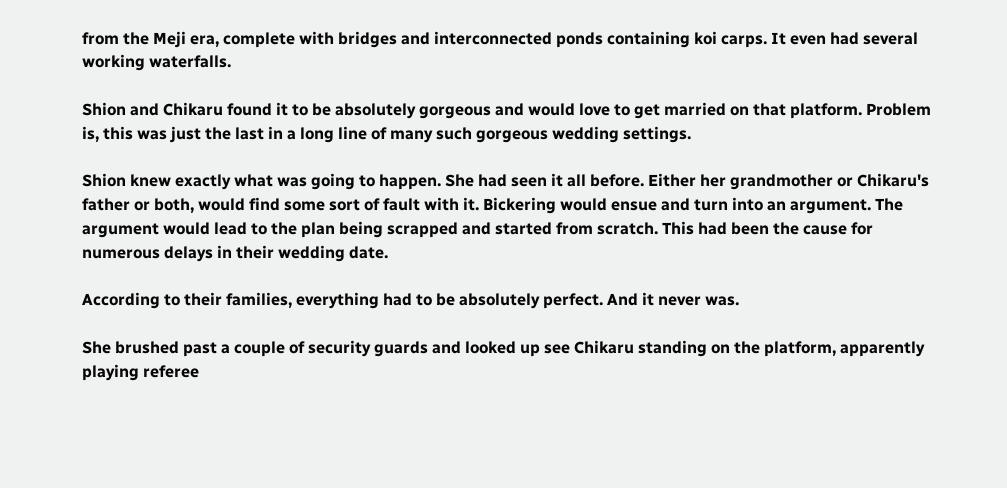from the Meji era, complete with bridges and interconnected ponds containing koi carps. It even had several working waterfalls.

Shion and Chikaru found it to be absolutely gorgeous and would love to get married on that platform. Problem is, this was just the last in a long line of many such gorgeous wedding settings.

Shion knew exactly what was going to happen. She had seen it all before. Either her grandmother or Chikaru's father or both, would find some sort of fault with it. Bickering would ensue and turn into an argument. The argument would lead to the plan being scrapped and started from scratch. This had been the cause for numerous delays in their wedding date.

According to their families, everything had to be absolutely perfect. And it never was.

She brushed past a couple of security guards and looked up see Chikaru standing on the platform, apparently playing referee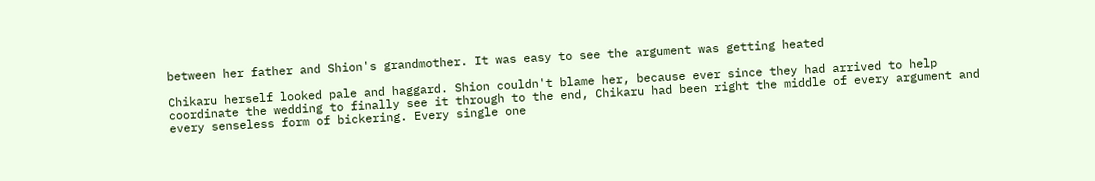between her father and Shion's grandmother. It was easy to see the argument was getting heated

Chikaru herself looked pale and haggard. Shion couldn't blame her, because ever since they had arrived to help coordinate the wedding to finally see it through to the end, Chikaru had been right the middle of every argument and every senseless form of bickering. Every single one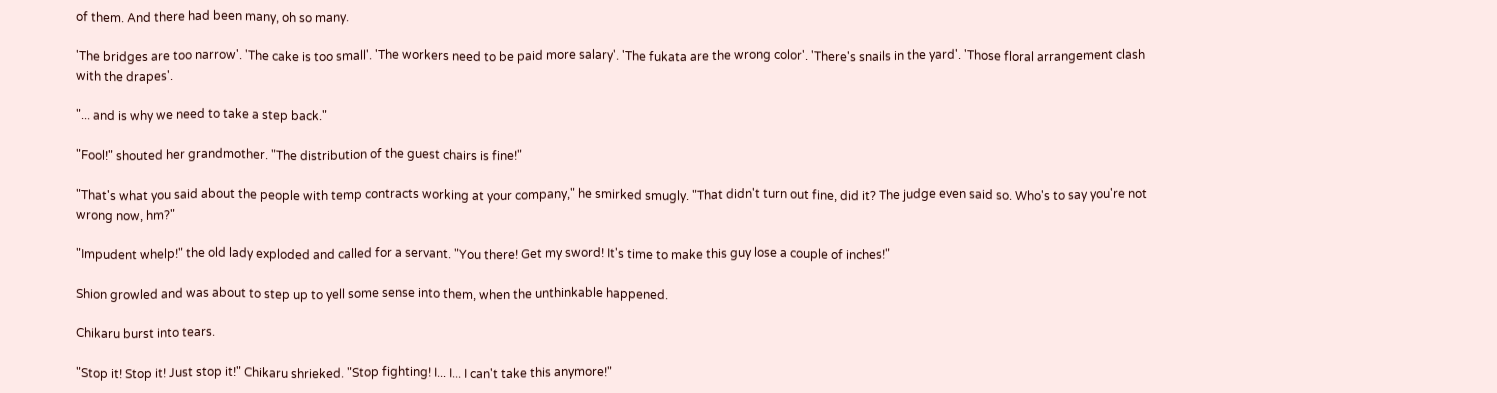of them. And there had been many, oh so many.

'The bridges are too narrow'. 'The cake is too small'. 'The workers need to be paid more salary'. 'The fukata are the wrong color'. 'There's snails in the yard'. 'Those floral arrangement clash with the drapes'.

"... and is why we need to take a step back."

"Fool!" shouted her grandmother. "The distribution of the guest chairs is fine!"

"That's what you said about the people with temp contracts working at your company," he smirked smugly. "That didn't turn out fine, did it? The judge even said so. Who's to say you're not wrong now, hm?"

"Impudent whelp!" the old lady exploded and called for a servant. "You there! Get my sword! It's time to make this guy lose a couple of inches!"

Shion growled and was about to step up to yell some sense into them, when the unthinkable happened.

Chikaru burst into tears.

"Stop it! Stop it! Just stop it!" Chikaru shrieked. "Stop fighting! I... I... I can't take this anymore!"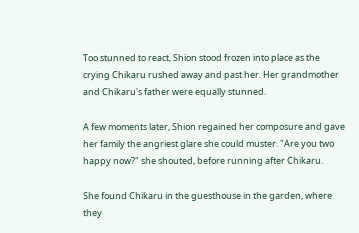Too stunned to react, Shion stood frozen into place as the crying Chikaru rushed away and past her. Her grandmother and Chikaru's father were equally stunned.

A few moments later, Shion regained her composure and gave her family the angriest glare she could muster. "Are you two happy now?" she shouted, before running after Chikaru.

She found Chikaru in the guesthouse in the garden, where they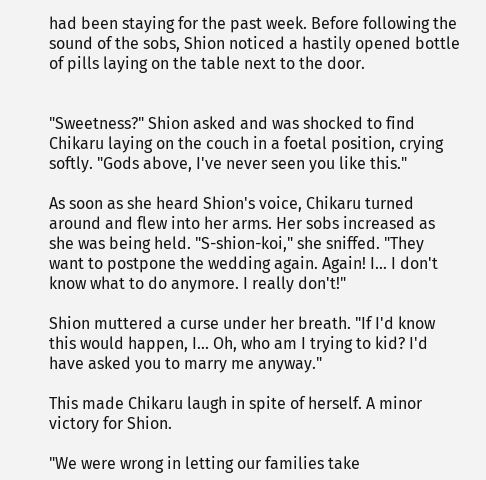had been staying for the past week. Before following the sound of the sobs, Shion noticed a hastily opened bottle of pills laying on the table next to the door.


"Sweetness?" Shion asked and was shocked to find Chikaru laying on the couch in a foetal position, crying softly. "Gods above, I've never seen you like this."

As soon as she heard Shion's voice, Chikaru turned around and flew into her arms. Her sobs increased as she was being held. "S-shion-koi," she sniffed. "They want to postpone the wedding again. Again! I... I don't know what to do anymore. I really don't!"

Shion muttered a curse under her breath. "If I'd know this would happen, I... Oh, who am I trying to kid? I'd have asked you to marry me anyway."

This made Chikaru laugh in spite of herself. A minor victory for Shion.

"We were wrong in letting our families take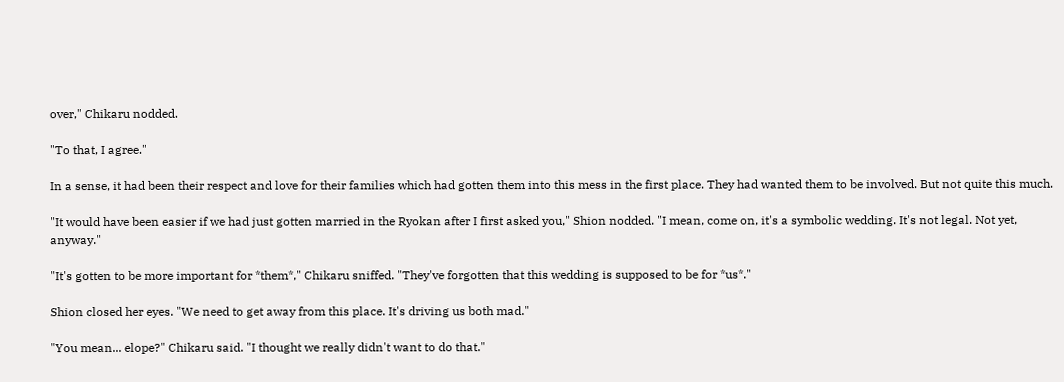over," Chikaru nodded.

"To that, I agree."

In a sense, it had been their respect and love for their families which had gotten them into this mess in the first place. They had wanted them to be involved. But not quite this much.

"It would have been easier if we had just gotten married in the Ryokan after I first asked you," Shion nodded. "I mean, come on, it's a symbolic wedding. It's not legal. Not yet, anyway."

"It's gotten to be more important for *them*," Chikaru sniffed. "They've forgotten that this wedding is supposed to be for *us*."

Shion closed her eyes. "We need to get away from this place. It's driving us both mad."

"You mean... elope?" Chikaru said. "I thought we really didn't want to do that."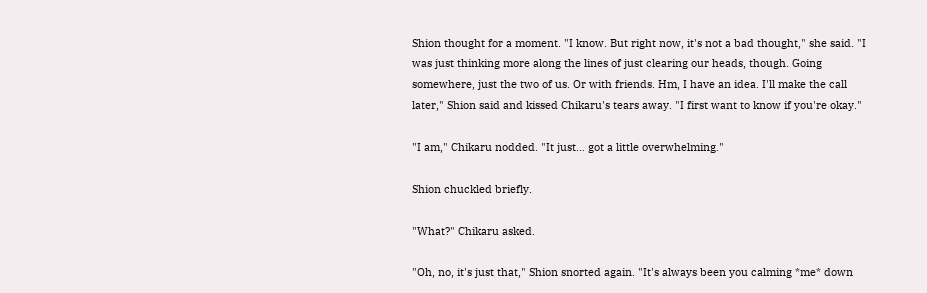Shion thought for a moment. "I know. But right now, it's not a bad thought," she said. "I was just thinking more along the lines of just clearing our heads, though. Going somewhere, just the two of us. Or with friends. Hm, I have an idea. I'll make the call later," Shion said and kissed Chikaru's tears away. "I first want to know if you're okay."

"I am," Chikaru nodded. "It just... got a little overwhelming."

Shion chuckled briefly.

"What?" Chikaru asked.

"Oh, no, it's just that," Shion snorted again. "It's always been you calming *me* down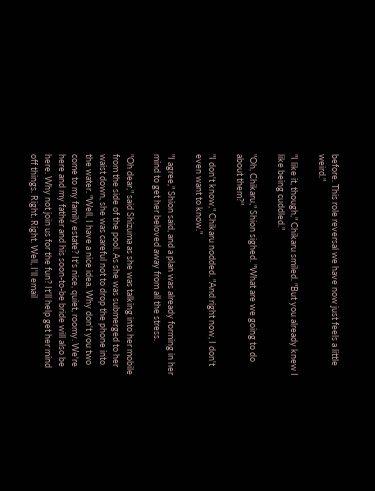before. This role reversal we have now just feels a little weird."

"I like it, though," Chikaru smiled. "But you already knew I like being cuddled."

"Oh, Chikaru," Shion sighed. "What are we going to do about them?"

"I don't know," Chikaru nodded. "And right now, I don't even want to know."

"I agree," Shion said, and a plan was already forming in her mind to get her beloved away from all the stress.

"Oh dear," said Shizuma as she was talking into her mobile from the side of the pool. As she was submerged to her waist down, she was careful not to drop the phone into the water. "Well, I have a nice idea. Why don't you two come to my family estate? It's nice, quiet, roomy. We're here and my father and his soon-to-be bride will also be here. Why not join us for the fun? It'll help get her mind off things. Right. Right. Well, I'll email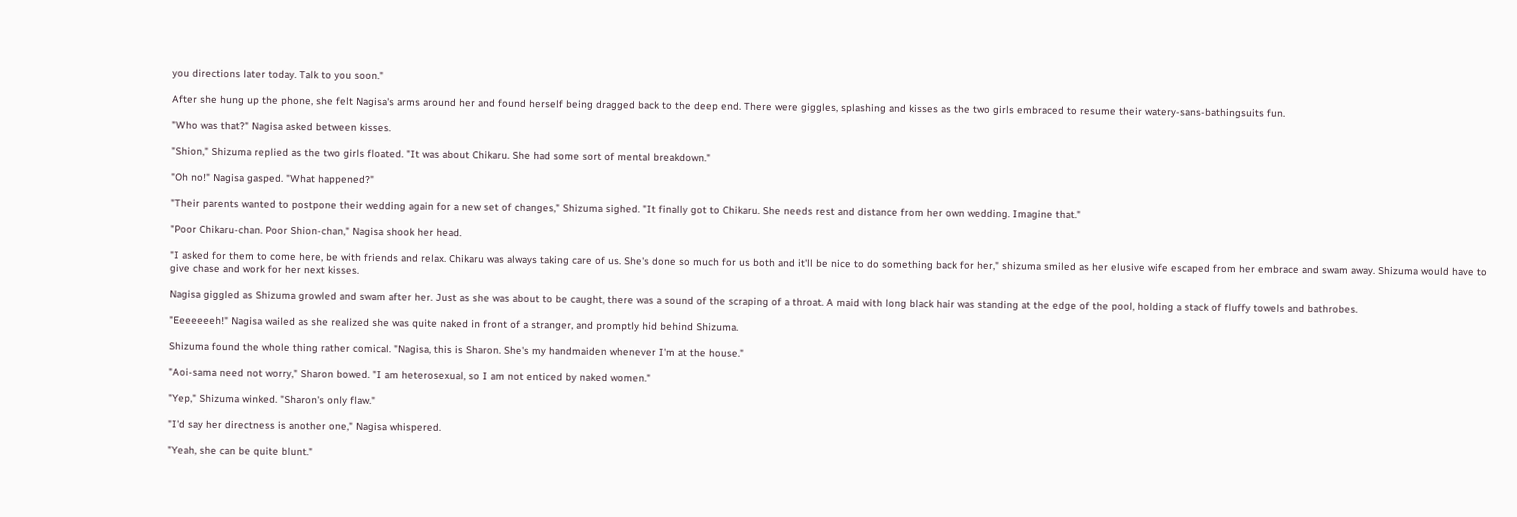you directions later today. Talk to you soon."

After she hung up the phone, she felt Nagisa's arms around her and found herself being dragged back to the deep end. There were giggles, splashing and kisses as the two girls embraced to resume their watery-sans-bathingsuits fun.

"Who was that?" Nagisa asked between kisses.

"Shion," Shizuma replied as the two girls floated. "It was about Chikaru. She had some sort of mental breakdown."

"Oh no!" Nagisa gasped. "What happened?"

"Their parents wanted to postpone their wedding again for a new set of changes," Shizuma sighed. "It finally got to Chikaru. She needs rest and distance from her own wedding. Imagine that."

"Poor Chikaru-chan. Poor Shion-chan," Nagisa shook her head.

"I asked for them to come here, be with friends and relax. Chikaru was always taking care of us. She's done so much for us both and it'll be nice to do something back for her," shizuma smiled as her elusive wife escaped from her embrace and swam away. Shizuma would have to give chase and work for her next kisses.

Nagisa giggled as Shizuma growled and swam after her. Just as she was about to be caught, there was a sound of the scraping of a throat. A maid with long black hair was standing at the edge of the pool, holding a stack of fluffy towels and bathrobes.

"Eeeeeeeh!" Nagisa wailed as she realized she was quite naked in front of a stranger, and promptly hid behind Shizuma.

Shizuma found the whole thing rather comical. "Nagisa, this is Sharon. She's my handmaiden whenever I'm at the house."

"Aoi-sama need not worry," Sharon bowed. "I am heterosexual, so I am not enticed by naked women."

"Yep," Shizuma winked. "Sharon's only flaw."

"I'd say her directness is another one," Nagisa whispered.

"Yeah, she can be quite blunt."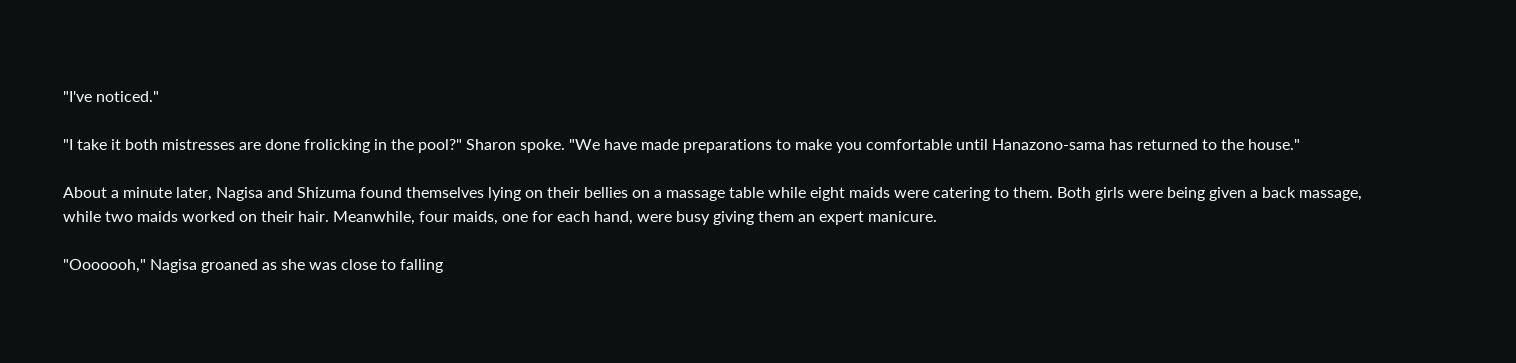"I've noticed."

"I take it both mistresses are done frolicking in the pool?" Sharon spoke. "We have made preparations to make you comfortable until Hanazono-sama has returned to the house."

About a minute later, Nagisa and Shizuma found themselves lying on their bellies on a massage table while eight maids were catering to them. Both girls were being given a back massage, while two maids worked on their hair. Meanwhile, four maids, one for each hand, were busy giving them an expert manicure.

"Ooooooh," Nagisa groaned as she was close to falling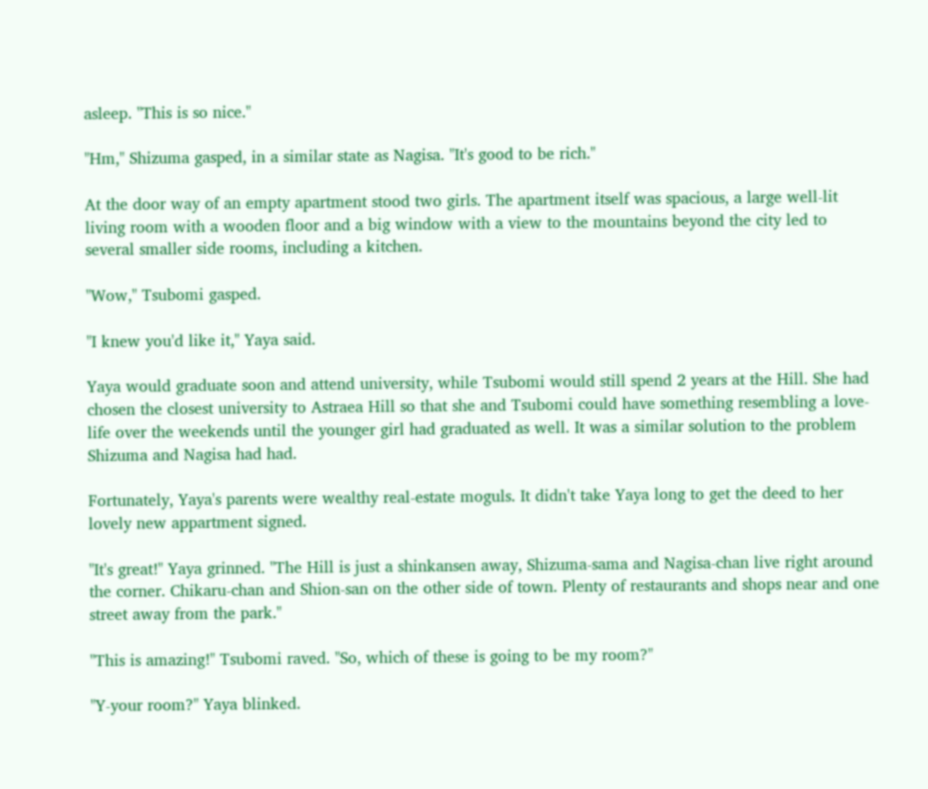asleep. "This is so nice."

"Hm," Shizuma gasped, in a similar state as Nagisa. "It's good to be rich."

At the door way of an empty apartment stood two girls. The apartment itself was spacious, a large well-lit living room with a wooden floor and a big window with a view to the mountains beyond the city led to several smaller side rooms, including a kitchen.

"Wow," Tsubomi gasped.

"I knew you'd like it," Yaya said.

Yaya would graduate soon and attend university, while Tsubomi would still spend 2 years at the Hill. She had chosen the closest university to Astraea Hill so that she and Tsubomi could have something resembling a love-life over the weekends until the younger girl had graduated as well. It was a similar solution to the problem Shizuma and Nagisa had had.

Fortunately, Yaya's parents were wealthy real-estate moguls. It didn't take Yaya long to get the deed to her lovely new appartment signed.

"It's great!" Yaya grinned. "The Hill is just a shinkansen away, Shizuma-sama and Nagisa-chan live right around the corner. Chikaru-chan and Shion-san on the other side of town. Plenty of restaurants and shops near and one street away from the park."

"This is amazing!" Tsubomi raved. "So, which of these is going to be my room?"

"Y-your room?" Yaya blinked.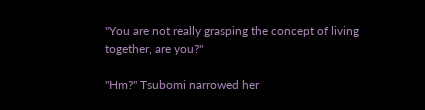"You are not really grasping the concept of living together, are you?"

"Hm?" Tsubomi narrowed her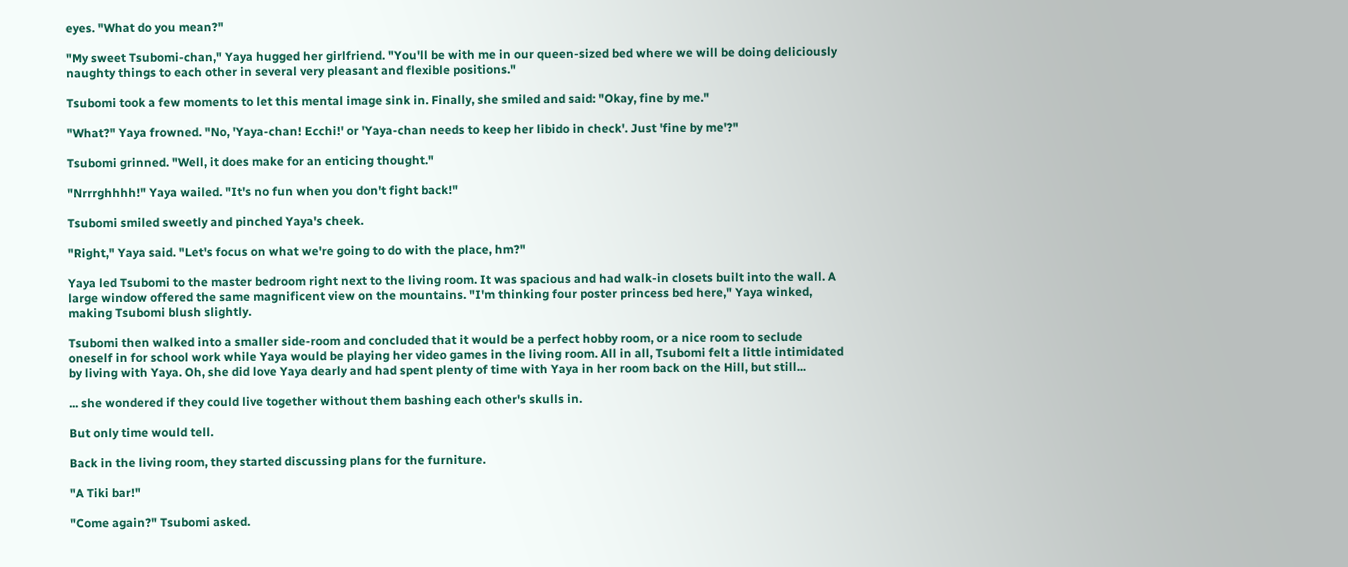eyes. "What do you mean?"

"My sweet Tsubomi-chan," Yaya hugged her girlfriend. "You'll be with me in our queen-sized bed where we will be doing deliciously naughty things to each other in several very pleasant and flexible positions."

Tsubomi took a few moments to let this mental image sink in. Finally, she smiled and said: "Okay, fine by me."

"What?" Yaya frowned. "No, 'Yaya-chan! Ecchi!' or 'Yaya-chan needs to keep her libido in check'. Just 'fine by me'?"

Tsubomi grinned. "Well, it does make for an enticing thought."

"Nrrrghhhh!" Yaya wailed. "It's no fun when you don't fight back!"

Tsubomi smiled sweetly and pinched Yaya's cheek.

"Right," Yaya said. "Let's focus on what we're going to do with the place, hm?"

Yaya led Tsubomi to the master bedroom right next to the living room. It was spacious and had walk-in closets built into the wall. A large window offered the same magnificent view on the mountains. "I'm thinking four poster princess bed here," Yaya winked, making Tsubomi blush slightly.

Tsubomi then walked into a smaller side-room and concluded that it would be a perfect hobby room, or a nice room to seclude oneself in for school work while Yaya would be playing her video games in the living room. All in all, Tsubomi felt a little intimidated by living with Yaya. Oh, she did love Yaya dearly and had spent plenty of time with Yaya in her room back on the Hill, but still...

... she wondered if they could live together without them bashing each other's skulls in.

But only time would tell.

Back in the living room, they started discussing plans for the furniture.

"A Tiki bar!"

"Come again?" Tsubomi asked.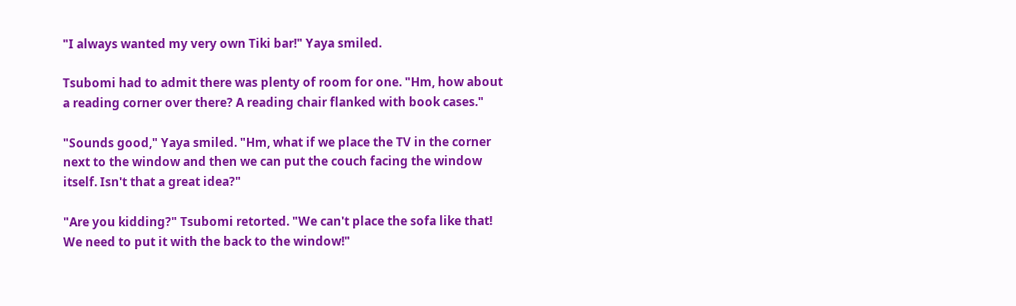"I always wanted my very own Tiki bar!" Yaya smiled.

Tsubomi had to admit there was plenty of room for one. "Hm, how about a reading corner over there? A reading chair flanked with book cases."

"Sounds good," Yaya smiled. "Hm, what if we place the TV in the corner next to the window and then we can put the couch facing the window itself. Isn't that a great idea?"

"Are you kidding?" Tsubomi retorted. "We can't place the sofa like that! We need to put it with the back to the window!"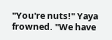"You're nuts!" Yaya frowned. "We have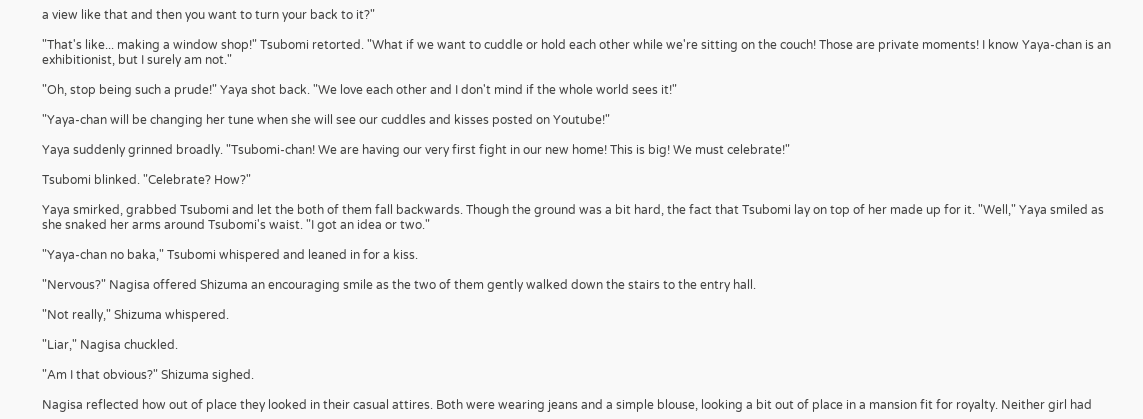a view like that and then you want to turn your back to it?"

"That's like... making a window shop!" Tsubomi retorted. "What if we want to cuddle or hold each other while we're sitting on the couch! Those are private moments! I know Yaya-chan is an exhibitionist, but I surely am not."

"Oh, stop being such a prude!" Yaya shot back. "We love each other and I don't mind if the whole world sees it!"

"Yaya-chan will be changing her tune when she will see our cuddles and kisses posted on Youtube!"

Yaya suddenly grinned broadly. "Tsubomi-chan! We are having our very first fight in our new home! This is big! We must celebrate!"

Tsubomi blinked. "Celebrate? How?"

Yaya smirked, grabbed Tsubomi and let the both of them fall backwards. Though the ground was a bit hard, the fact that Tsubomi lay on top of her made up for it. "Well," Yaya smiled as she snaked her arms around Tsubomi's waist. "I got an idea or two."

"Yaya-chan no baka," Tsubomi whispered and leaned in for a kiss.

"Nervous?" Nagisa offered Shizuma an encouraging smile as the two of them gently walked down the stairs to the entry hall.

"Not really," Shizuma whispered.

"Liar," Nagisa chuckled.

"Am I that obvious?" Shizuma sighed.

Nagisa reflected how out of place they looked in their casual attires. Both were wearing jeans and a simple blouse, looking a bit out of place in a mansion fit for royalty. Neither girl had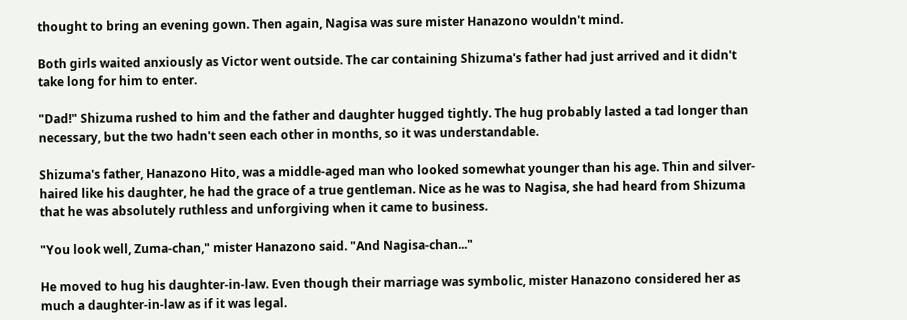thought to bring an evening gown. Then again, Nagisa was sure mister Hanazono wouldn't mind.

Both girls waited anxiously as Victor went outside. The car containing Shizuma's father had just arrived and it didn't take long for him to enter.

"Dad!" Shizuma rushed to him and the father and daughter hugged tightly. The hug probably lasted a tad longer than necessary, but the two hadn't seen each other in months, so it was understandable.

Shizuma's father, Hanazono Hito, was a middle-aged man who looked somewhat younger than his age. Thin and silver-haired like his daughter, he had the grace of a true gentleman. Nice as he was to Nagisa, she had heard from Shizuma that he was absolutely ruthless and unforgiving when it came to business.

"You look well, Zuma-chan," mister Hanazono said. "And Nagisa-chan..."

He moved to hug his daughter-in-law. Even though their marriage was symbolic, mister Hanazono considered her as much a daughter-in-law as if it was legal.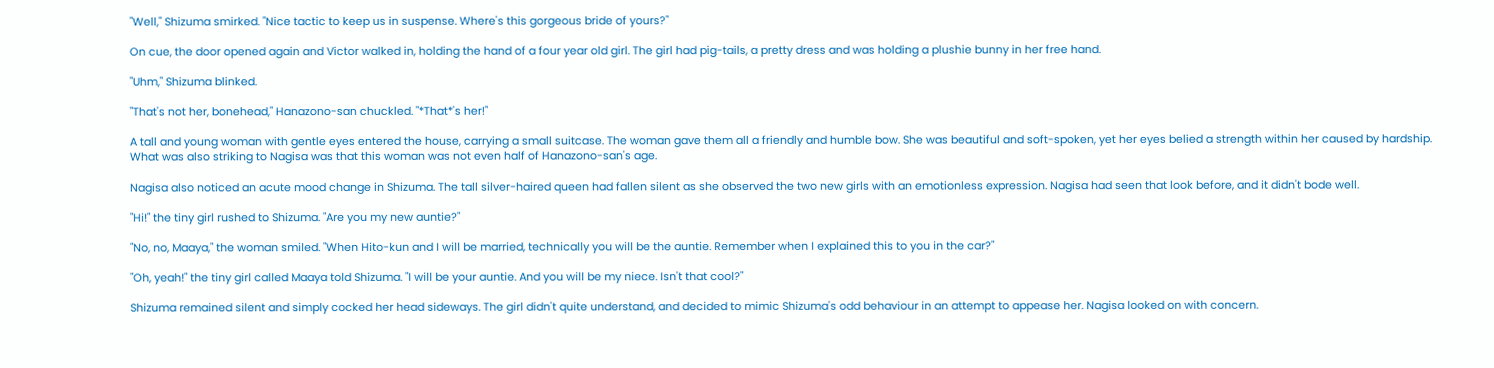"Well," Shizuma smirked. "Nice tactic to keep us in suspense. Where's this gorgeous bride of yours?"

On cue, the door opened again and Victor walked in, holding the hand of a four year old girl. The girl had pig-tails, a pretty dress and was holding a plushie bunny in her free hand.

"Uhm," Shizuma blinked.

"That's not her, bonehead," Hanazono-san chuckled. "*That*'s her!"

A tall and young woman with gentle eyes entered the house, carrying a small suitcase. The woman gave them all a friendly and humble bow. She was beautiful and soft-spoken, yet her eyes belied a strength within her caused by hardship. What was also striking to Nagisa was that this woman was not even half of Hanazono-san's age.

Nagisa also noticed an acute mood change in Shizuma. The tall silver-haired queen had fallen silent as she observed the two new girls with an emotionless expression. Nagisa had seen that look before, and it didn't bode well.

"Hi!" the tiny girl rushed to Shizuma. "Are you my new auntie?"

"No, no, Maaya," the woman smiled. "When Hito-kun and I will be married, technically you will be the auntie. Remember when I explained this to you in the car?"

"Oh, yeah!" the tiny girl called Maaya told Shizuma. "I will be your auntie. And you will be my niece. Isn't that cool?"

Shizuma remained silent and simply cocked her head sideways. The girl didn't quite understand, and decided to mimic Shizuma's odd behaviour in an attempt to appease her. Nagisa looked on with concern.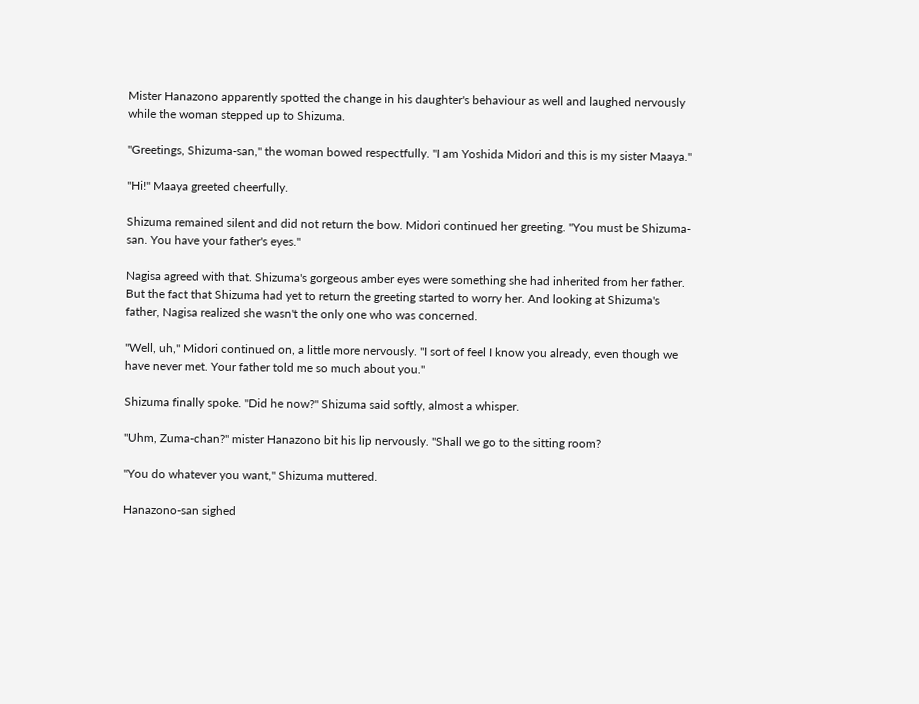Mister Hanazono apparently spotted the change in his daughter's behaviour as well and laughed nervously while the woman stepped up to Shizuma.

"Greetings, Shizuma-san," the woman bowed respectfully. "I am Yoshida Midori and this is my sister Maaya."

"Hi!" Maaya greeted cheerfully.

Shizuma remained silent and did not return the bow. Midori continued her greeting. "You must be Shizuma-san. You have your father's eyes."

Nagisa agreed with that. Shizuma's gorgeous amber eyes were something she had inherited from her father. But the fact that Shizuma had yet to return the greeting started to worry her. And looking at Shizuma's father, Nagisa realized she wasn't the only one who was concerned.

"Well, uh," Midori continued on, a little more nervously. "I sort of feel I know you already, even though we have never met. Your father told me so much about you."

Shizuma finally spoke. "Did he now?" Shizuma said softly, almost a whisper.

"Uhm, Zuma-chan?" mister Hanazono bit his lip nervously. "Shall we go to the sitting room?

"You do whatever you want," Shizuma muttered.

Hanazono-san sighed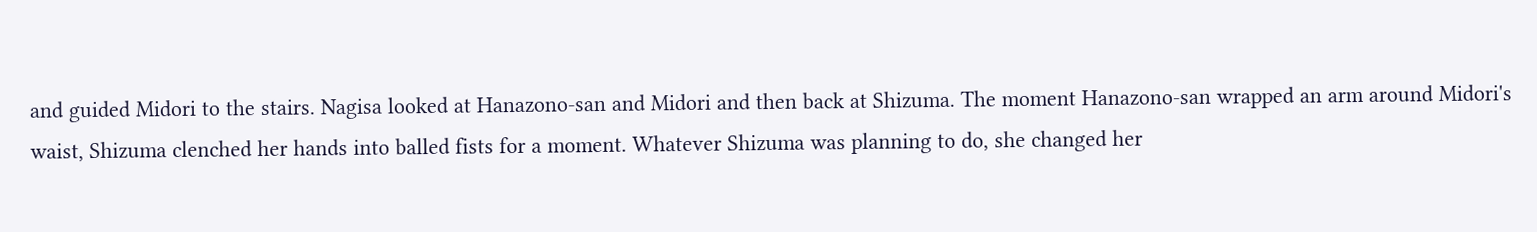and guided Midori to the stairs. Nagisa looked at Hanazono-san and Midori and then back at Shizuma. The moment Hanazono-san wrapped an arm around Midori's waist, Shizuma clenched her hands into balled fists for a moment. Whatever Shizuma was planning to do, she changed her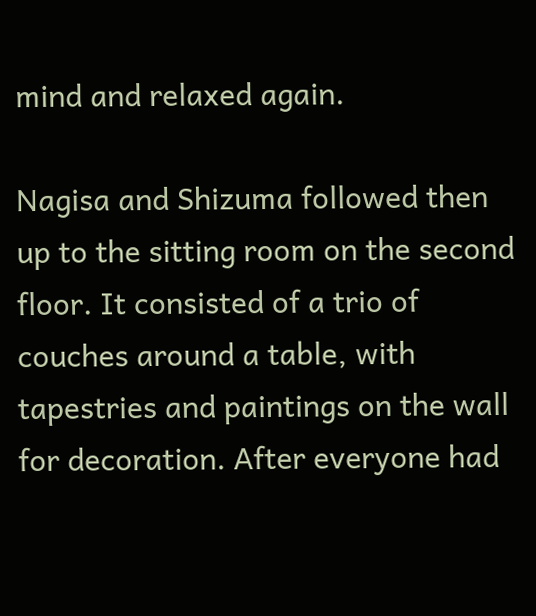mind and relaxed again.

Nagisa and Shizuma followed then up to the sitting room on the second floor. It consisted of a trio of couches around a table, with tapestries and paintings on the wall for decoration. After everyone had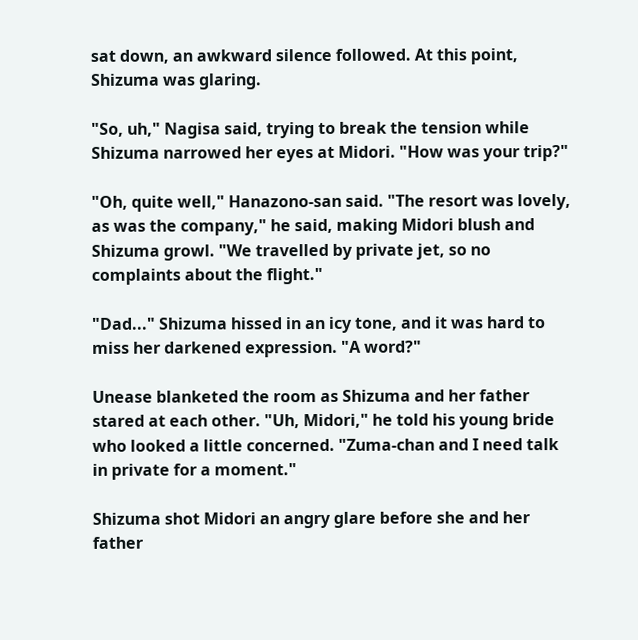sat down, an awkward silence followed. At this point, Shizuma was glaring.

"So, uh," Nagisa said, trying to break the tension while Shizuma narrowed her eyes at Midori. "How was your trip?"

"Oh, quite well," Hanazono-san said. "The resort was lovely, as was the company," he said, making Midori blush and Shizuma growl. "We travelled by private jet, so no complaints about the flight."

"Dad..." Shizuma hissed in an icy tone, and it was hard to miss her darkened expression. "A word?"

Unease blanketed the room as Shizuma and her father stared at each other. "Uh, Midori," he told his young bride who looked a little concerned. "Zuma-chan and I need talk in private for a moment."

Shizuma shot Midori an angry glare before she and her father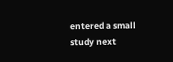entered a small study next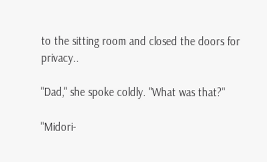to the sitting room and closed the doors for privacy..

"Dad," she spoke coldly. "What was that?"

"Midori-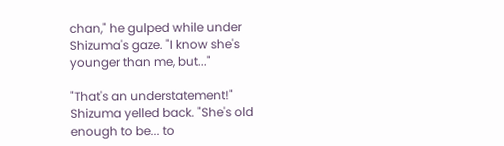chan," he gulped while under Shizuma's gaze. "I know she's younger than me, but..."

"That's an understatement!" Shizuma yelled back. "She's old enough to be... to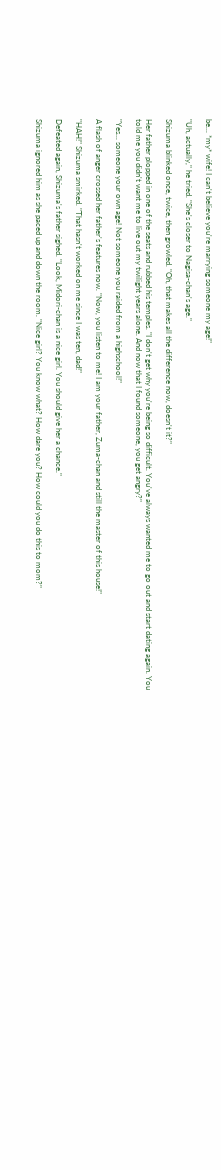be... *my* wife! I can't believe you're marrying someone my age!"

"Uh, actually," he tried. "She's closer to Nagisa-chan's age."

Shizuma blinked once, twice, then growled. "Oh, that makes all the difference now, doesn't it?"

Her father plopped in one of the seats and rubbed his temples. "I don't get why you're being so difficult. You've always wanted me to go out and start dating again. You told me you didn't want me to live out my twilight years alone. And now that I found someone, you get angry?"

"Yes... someone your own age! Not someone you raided from a highschool!"

A flash of anger crossed her father's features now. "Now, you listen to me! I am your father, Zuma-chan and still the master of this house!"

"HAH!" Shizuma smirked. "That hasn't worked on me since I was ten, dad!"

Defeated again, Shizuma's father sighed. "Look, Midori-chan is a nice girl. You should give her a chance."

Shizuma ignored him as she paced up and down the room. "Nice girl? You know what? How dare you? How could you do this to mom?"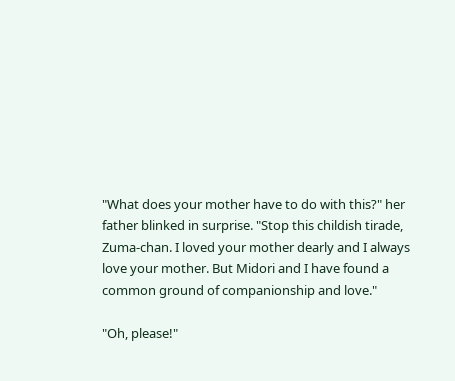"What does your mother have to do with this?" her father blinked in surprise. "Stop this childish tirade, Zuma-chan. I loved your mother dearly and I always love your mother. But Midori and I have found a common ground of companionship and love."

"Oh, please!"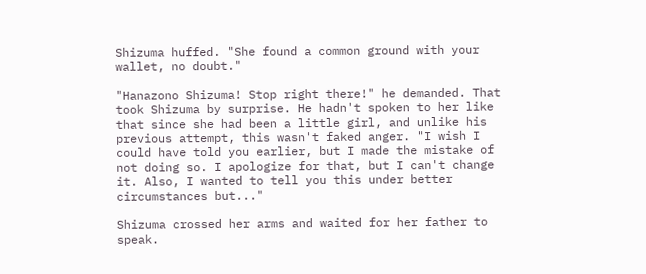Shizuma huffed. "She found a common ground with your wallet, no doubt."

"Hanazono Shizuma! Stop right there!" he demanded. That took Shizuma by surprise. He hadn't spoken to her like that since she had been a little girl, and unlike his previous attempt, this wasn't faked anger. "I wish I could have told you earlier, but I made the mistake of not doing so. I apologize for that, but I can't change it. Also, I wanted to tell you this under better circumstances but..."

Shizuma crossed her arms and waited for her father to speak.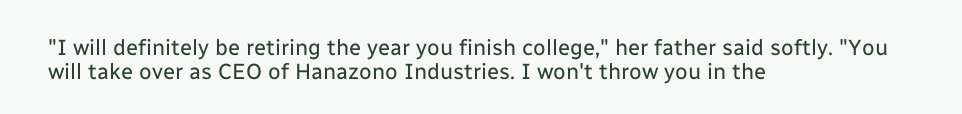"I will definitely be retiring the year you finish college," her father said softly. "You will take over as CEO of Hanazono Industries. I won't throw you in the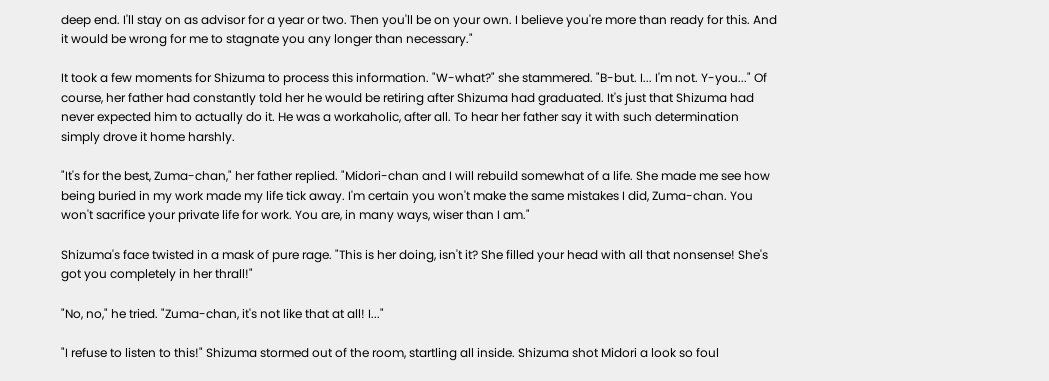deep end. I'll stay on as advisor for a year or two. Then you'll be on your own. I believe you're more than ready for this. And it would be wrong for me to stagnate you any longer than necessary."

It took a few moments for Shizuma to process this information. "W-what?" she stammered. "B-but. I... I'm not. Y-you..." Of course, her father had constantly told her he would be retiring after Shizuma had graduated. It's just that Shizuma had never expected him to actually do it. He was a workaholic, after all. To hear her father say it with such determination simply drove it home harshly.

"It's for the best, Zuma-chan," her father replied. "Midori-chan and I will rebuild somewhat of a life. She made me see how being buried in my work made my life tick away. I'm certain you won't make the same mistakes I did, Zuma-chan. You won't sacrifice your private life for work. You are, in many ways, wiser than I am."

Shizuma's face twisted in a mask of pure rage. "This is her doing, isn't it? She filled your head with all that nonsense! She's got you completely in her thrall!"

"No, no," he tried. "Zuma-chan, it's not like that at all! I..."

"I refuse to listen to this!" Shizuma stormed out of the room, startling all inside. Shizuma shot Midori a look so foul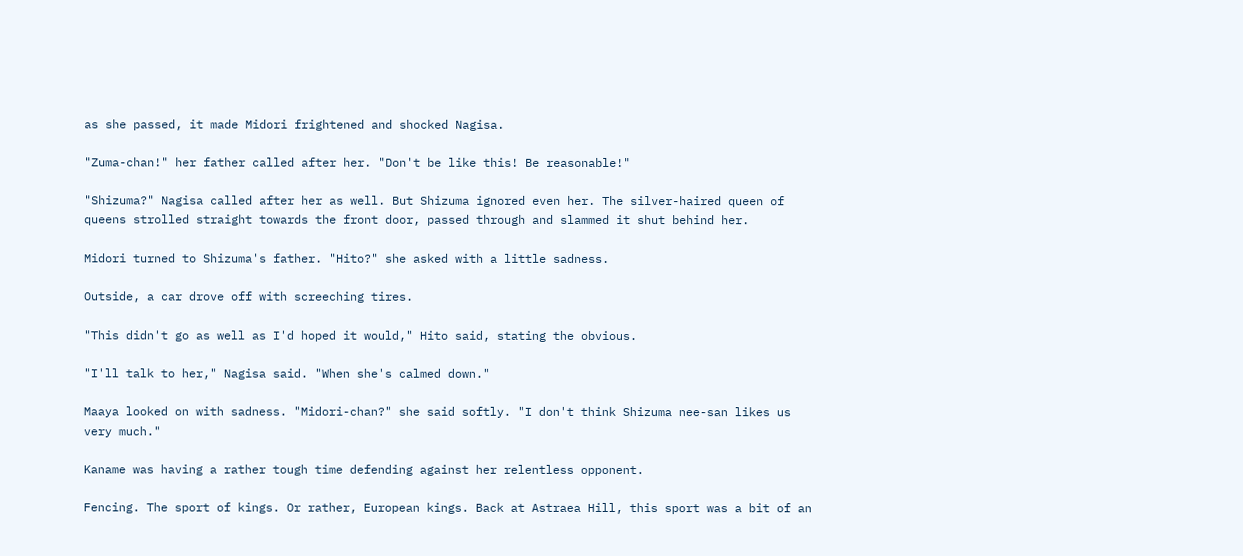as she passed, it made Midori frightened and shocked Nagisa.

"Zuma-chan!" her father called after her. "Don't be like this! Be reasonable!"

"Shizuma?" Nagisa called after her as well. But Shizuma ignored even her. The silver-haired queen of queens strolled straight towards the front door, passed through and slammed it shut behind her.

Midori turned to Shizuma's father. "Hito?" she asked with a little sadness.

Outside, a car drove off with screeching tires.

"This didn't go as well as I'd hoped it would," Hito said, stating the obvious.

"I'll talk to her," Nagisa said. "When she's calmed down."

Maaya looked on with sadness. "Midori-chan?" she said softly. "I don't think Shizuma nee-san likes us very much."

Kaname was having a rather tough time defending against her relentless opponent.

Fencing. The sport of kings. Or rather, European kings. Back at Astraea Hill, this sport was a bit of an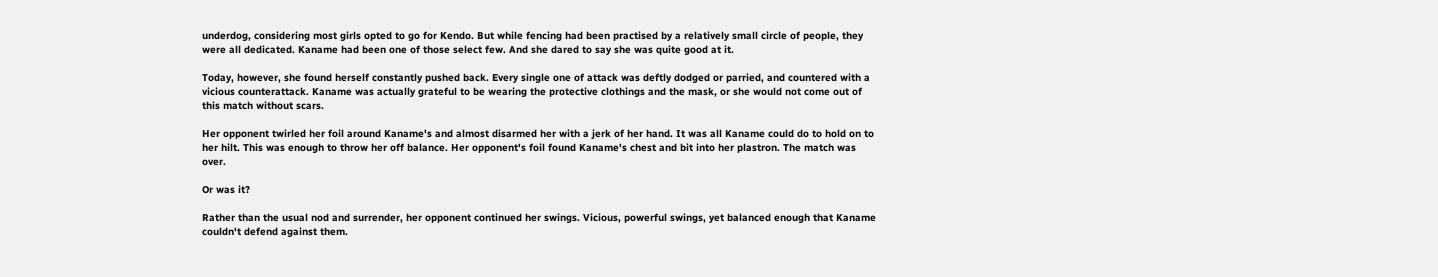underdog, considering most girls opted to go for Kendo. But while fencing had been practised by a relatively small circle of people, they were all dedicated. Kaname had been one of those select few. And she dared to say she was quite good at it.

Today, however, she found herself constantly pushed back. Every single one of attack was deftly dodged or parried, and countered with a vicious counterattack. Kaname was actually grateful to be wearing the protective clothings and the mask, or she would not come out of this match without scars.

Her opponent twirled her foil around Kaname's and almost disarmed her with a jerk of her hand. It was all Kaname could do to hold on to her hilt. This was enough to throw her off balance. Her opponent's foil found Kaname's chest and bit into her plastron. The match was over.

Or was it?

Rather than the usual nod and surrender, her opponent continued her swings. Vicious, powerful swings, yet balanced enough that Kaname couldn't defend against them.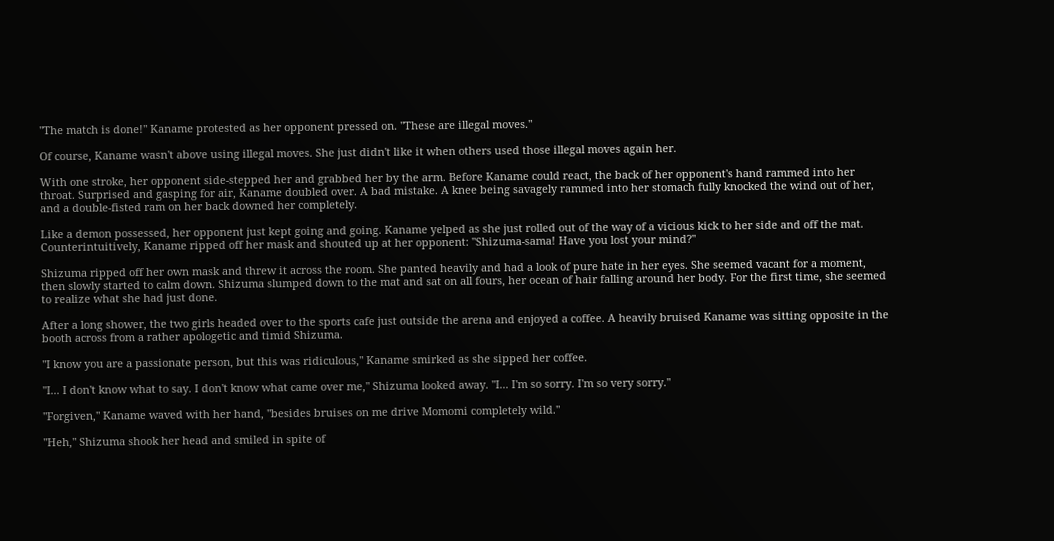"The match is done!" Kaname protested as her opponent pressed on. "These are illegal moves."

Of course, Kaname wasn't above using illegal moves. She just didn't like it when others used those illegal moves again her.

With one stroke, her opponent side-stepped her and grabbed her by the arm. Before Kaname could react, the back of her opponent's hand rammed into her throat. Surprised and gasping for air, Kaname doubled over. A bad mistake. A knee being savagely rammed into her stomach fully knocked the wind out of her, and a double-fisted ram on her back downed her completely.

Like a demon possessed, her opponent just kept going and going. Kaname yelped as she just rolled out of the way of a vicious kick to her side and off the mat. Counterintuitively, Kaname ripped off her mask and shouted up at her opponent: "Shizuma-sama! Have you lost your mind?"

Shizuma ripped off her own mask and threw it across the room. She panted heavily and had a look of pure hate in her eyes. She seemed vacant for a moment, then slowly started to calm down. Shizuma slumped down to the mat and sat on all fours, her ocean of hair falling around her body. For the first time, she seemed to realize what she had just done.

After a long shower, the two girls headed over to the sports cafe just outside the arena and enjoyed a coffee. A heavily bruised Kaname was sitting opposite in the booth across from a rather apologetic and timid Shizuma.

"I know you are a passionate person, but this was ridiculous," Kaname smirked as she sipped her coffee.

"I... I don't know what to say. I don't know what came over me," Shizuma looked away. "I... I'm so sorry. I'm so very sorry."

"Forgiven," Kaname waved with her hand, "besides bruises on me drive Momomi completely wild."

"Heh," Shizuma shook her head and smiled in spite of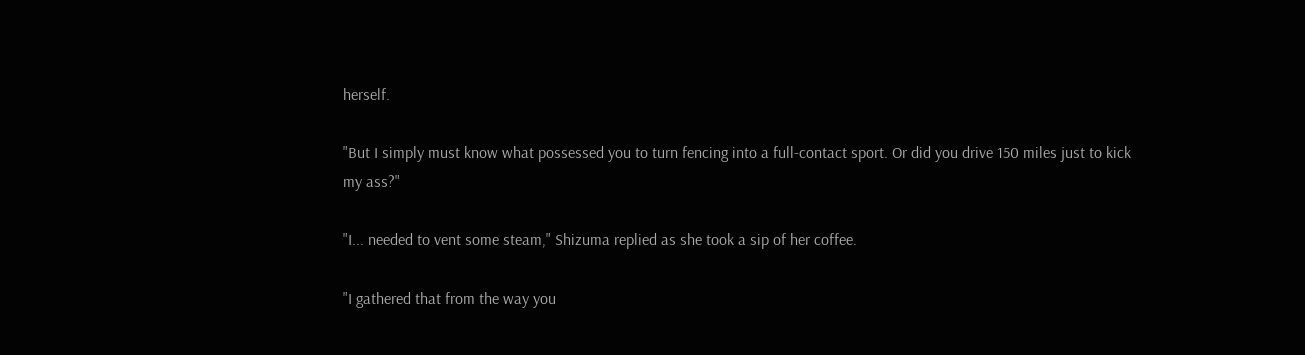herself.

"But I simply must know what possessed you to turn fencing into a full-contact sport. Or did you drive 150 miles just to kick my ass?"

"I... needed to vent some steam," Shizuma replied as she took a sip of her coffee.

"I gathered that from the way you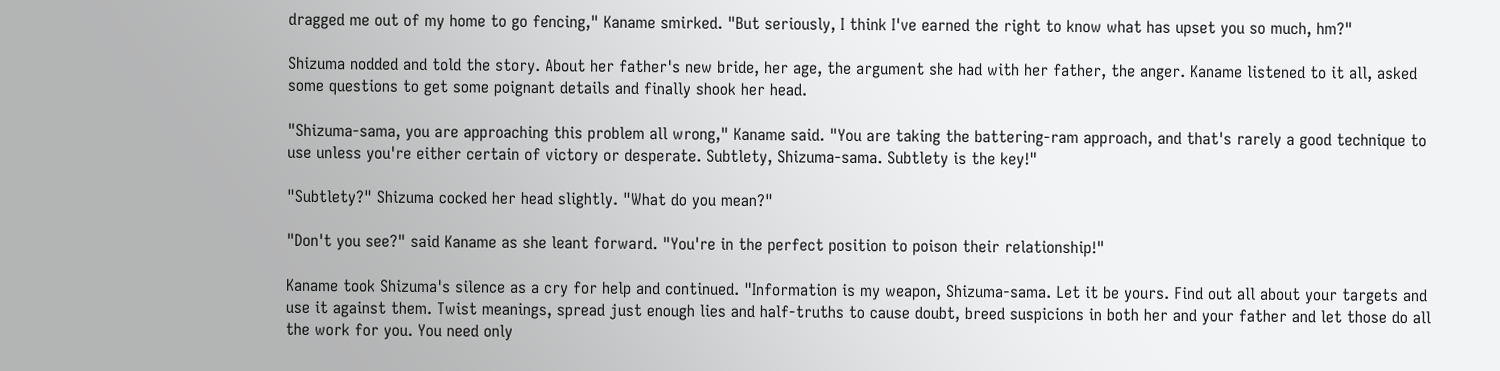dragged me out of my home to go fencing," Kaname smirked. "But seriously, I think I've earned the right to know what has upset you so much, hm?"

Shizuma nodded and told the story. About her father's new bride, her age, the argument she had with her father, the anger. Kaname listened to it all, asked some questions to get some poignant details and finally shook her head.

"Shizuma-sama, you are approaching this problem all wrong," Kaname said. "You are taking the battering-ram approach, and that's rarely a good technique to use unless you're either certain of victory or desperate. Subtlety, Shizuma-sama. Subtlety is the key!"

"Subtlety?" Shizuma cocked her head slightly. "What do you mean?"

"Don't you see?" said Kaname as she leant forward. "You're in the perfect position to poison their relationship!"

Kaname took Shizuma's silence as a cry for help and continued. "Information is my weapon, Shizuma-sama. Let it be yours. Find out all about your targets and use it against them. Twist meanings, spread just enough lies and half-truths to cause doubt, breed suspicions in both her and your father and let those do all the work for you. You need only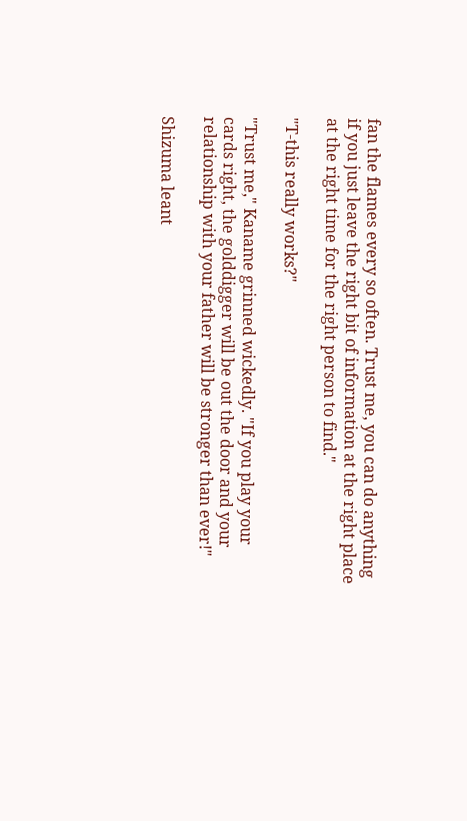fan the flames every so often. Trust me, you can do anything if you just leave the right bit of information at the right place at the right time for the right person to find."

"T-this really works?"

"Trust me," Kaname grinned wickedly. "If you play your cards right, the golddigger will be out the door and your relationship with your father will be stronger than ever!"

Shizuma leant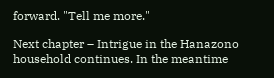forward. "Tell me more."

Next chapter – Intrigue in the Hanazono household continues. In the meantime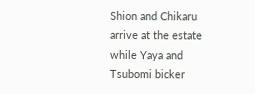Shion and Chikaru arrive at the estate while Yaya and Tsubomi bicker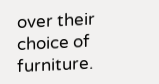over their choice of furniture.